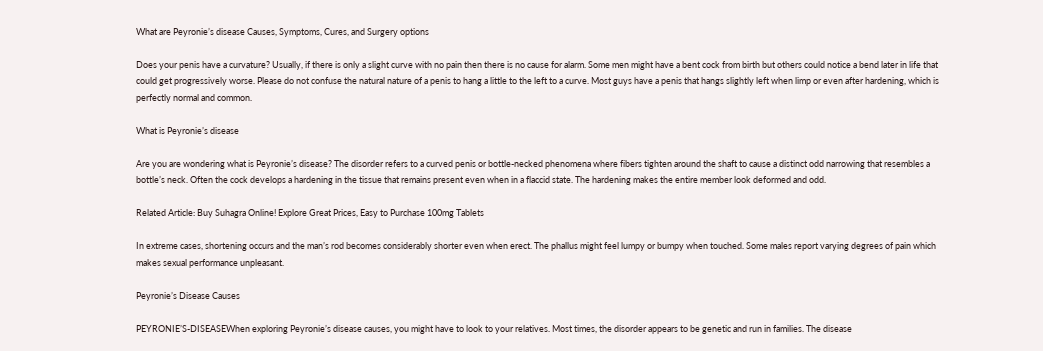What are Peyronie’s disease Causes, Symptoms, Cures, and Surgery options

Does your penis have a curvature? Usually, if there is only a slight curve with no pain then there is no cause for alarm. Some men might have a bent cock from birth but others could notice a bend later in life that could get progressively worse. Please do not confuse the natural nature of a penis to hang a little to the left to a curve. Most guys have a penis that hangs slightly left when limp or even after hardening, which is perfectly normal and common.

What is Peyronie’s disease

Are you are wondering what is Peyronie’s disease? The disorder refers to a curved penis or bottle-necked phenomena where fibers tighten around the shaft to cause a distinct odd narrowing that resembles a bottle’s neck. Often the cock develops a hardening in the tissue that remains present even when in a flaccid state. The hardening makes the entire member look deformed and odd.

Related Article: Buy Suhagra Online! Explore Great Prices, Easy to Purchase 100mg Tablets

In extreme cases, shortening occurs and the man’s rod becomes considerably shorter even when erect. The phallus might feel lumpy or bumpy when touched. Some males report varying degrees of pain which makes sexual performance unpleasant.

Peyronie’s Disease Causes

PEYRONIE’S-DISEASEWhen exploring Peyronie’s disease causes, you might have to look to your relatives. Most times, the disorder appears to be genetic and run in families. The disease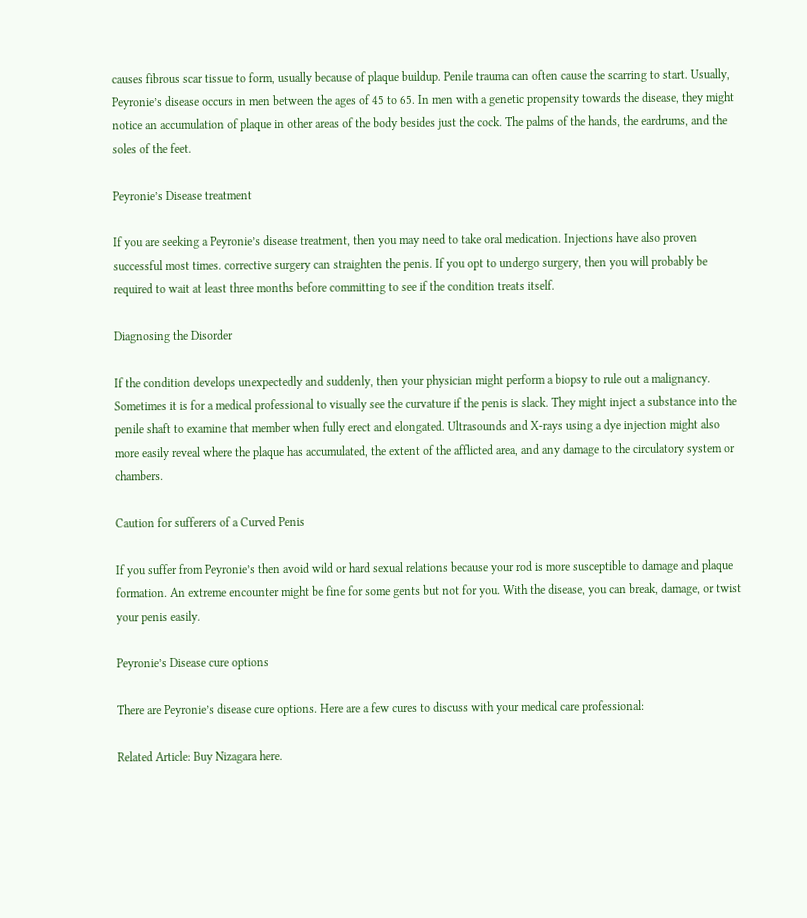causes fibrous scar tissue to form, usually because of plaque buildup. Penile trauma can often cause the scarring to start. Usually, Peyronie’s disease occurs in men between the ages of 45 to 65. In men with a genetic propensity towards the disease, they might notice an accumulation of plaque in other areas of the body besides just the cock. The palms of the hands, the eardrums, and the soles of the feet.

Peyronie’s Disease treatment

If you are seeking a Peyronie’s disease treatment, then you may need to take oral medication. Injections have also proven successful most times. corrective surgery can straighten the penis. If you opt to undergo surgery, then you will probably be required to wait at least three months before committing to see if the condition treats itself.

Diagnosing the Disorder

If the condition develops unexpectedly and suddenly, then your physician might perform a biopsy to rule out a malignancy. Sometimes it is for a medical professional to visually see the curvature if the penis is slack. They might inject a substance into the penile shaft to examine that member when fully erect and elongated. Ultrasounds and X-rays using a dye injection might also more easily reveal where the plaque has accumulated, the extent of the afflicted area, and any damage to the circulatory system or chambers.

Caution for sufferers of a Curved Penis

If you suffer from Peyronie’s then avoid wild or hard sexual relations because your rod is more susceptible to damage and plaque formation. An extreme encounter might be fine for some gents but not for you. With the disease, you can break, damage, or twist your penis easily.

Peyronie’s Disease cure options

There are Peyronie’s disease cure options. Here are a few cures to discuss with your medical care professional:

Related Article: Buy Nizagara here.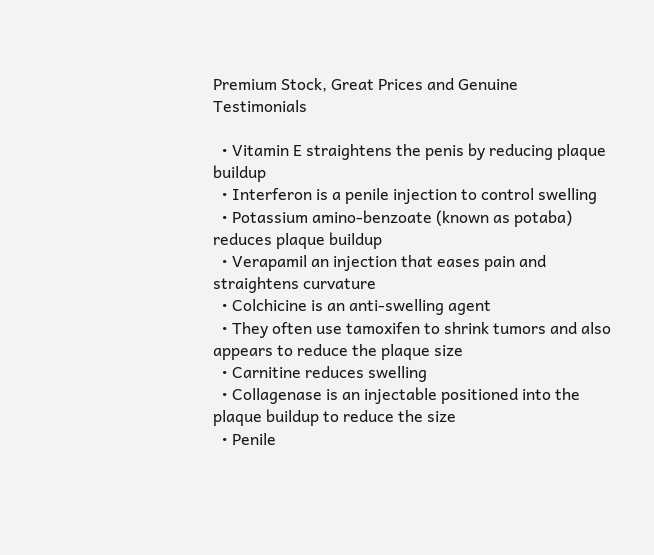Premium Stock, Great Prices and Genuine Testimonials

  • Vitamin E straightens the penis by reducing plaque buildup
  • Interferon is a penile injection to control swelling
  • Potassium amino-benzoate (known as potaba) reduces plaque buildup
  • Verapamil an injection that eases pain and straightens curvature
  • Colchicine is an anti-swelling agent
  • They often use tamoxifen to shrink tumors and also appears to reduce the plaque size
  • Carnitine reduces swelling
  • Collagenase is an injectable positioned into the plaque buildup to reduce the size
  • Penile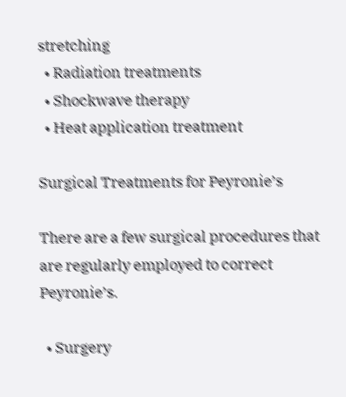stretching
  • Radiation treatments
  • Shockwave therapy
  • Heat application treatment

Surgical Treatments for Peyronie’s

There are a few surgical procedures that are regularly employed to correct Peyronie’s.

  • Surgery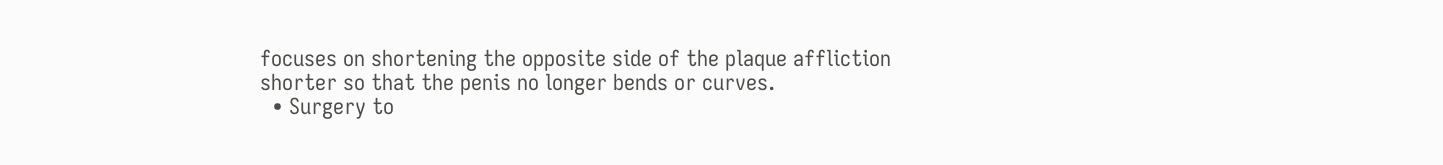focuses on shortening the opposite side of the plaque affliction shorter so that the penis no longer bends or curves.
  • Surgery to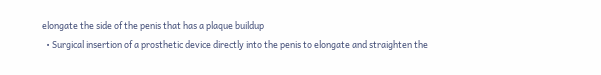elongate the side of the penis that has a plaque buildup
  • Surgical insertion of a prosthetic device directly into the penis to elongate and straighten the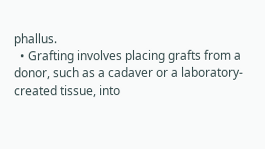phallus.
  • Grafting involves placing grafts from a donor, such as a cadaver or a laboratory-created tissue, into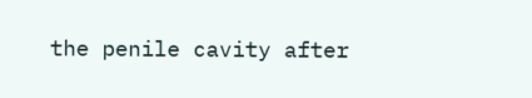the penile cavity after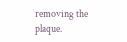removing the plaque.